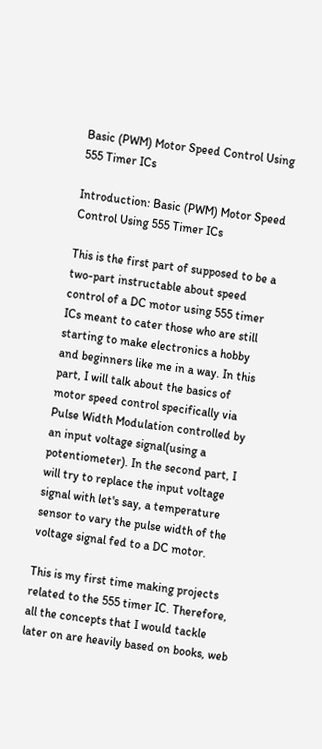Basic (PWM) Motor Speed Control Using 555 Timer ICs

Introduction: Basic (PWM) Motor Speed Control Using 555 Timer ICs

This is the first part of supposed to be a two-part instructable about speed control of a DC motor using 555 timer ICs meant to cater those who are still starting to make electronics a hobby and beginners like me in a way. In this part, I will talk about the basics of motor speed control specifically via Pulse Width Modulation controlled by an input voltage signal(using a potentiometer). In the second part, I will try to replace the input voltage signal with let's say, a temperature sensor to vary the pulse width of the voltage signal fed to a DC motor.

This is my first time making projects related to the 555 timer IC. Therefore, all the concepts that I would tackle later on are heavily based on books, web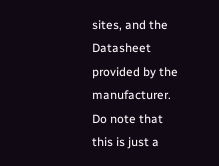sites, and the Datasheet provided by the manufacturer. Do note that this is just a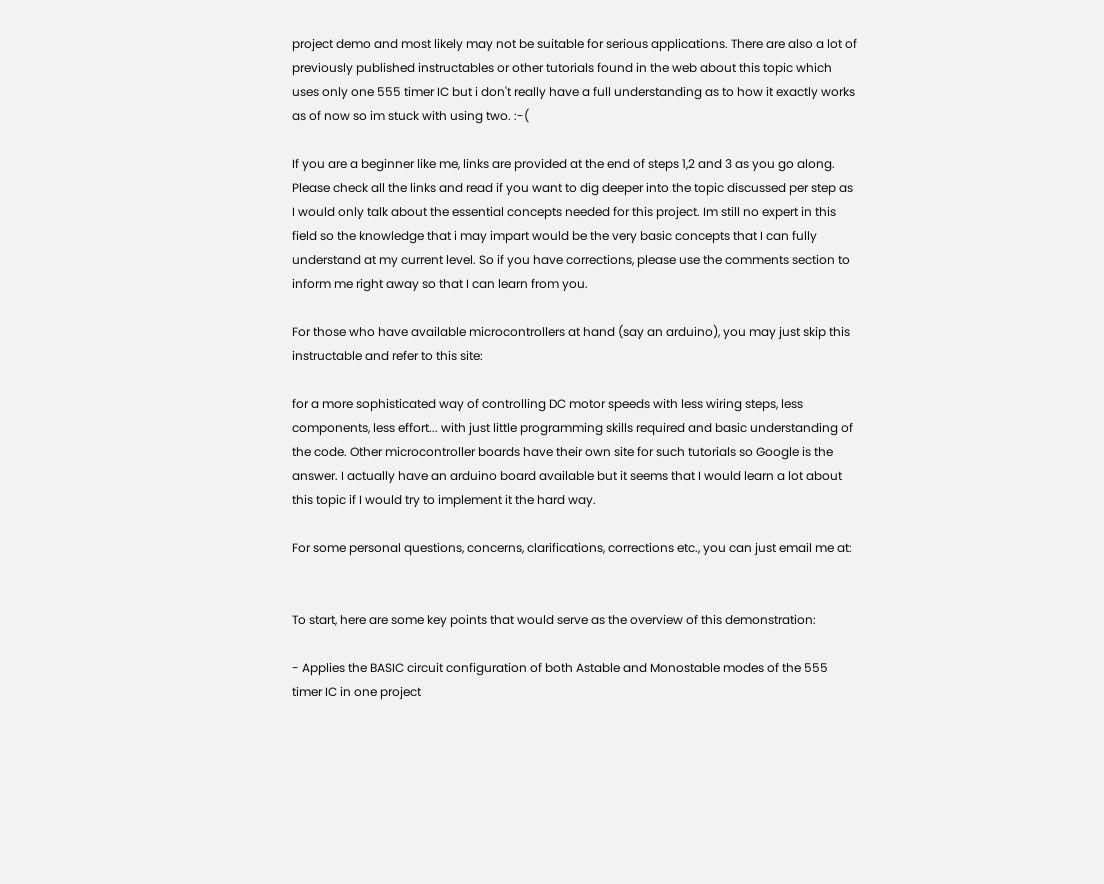project demo and most likely may not be suitable for serious applications. There are also a lot of previously published instructables or other tutorials found in the web about this topic which uses only one 555 timer IC but i don't really have a full understanding as to how it exactly works as of now so im stuck with using two. :-(

If you are a beginner like me, links are provided at the end of steps 1,2 and 3 as you go along. Please check all the links and read if you want to dig deeper into the topic discussed per step as I would only talk about the essential concepts needed for this project. Im still no expert in this field so the knowledge that i may impart would be the very basic concepts that I can fully understand at my current level. So if you have corrections, please use the comments section to inform me right away so that I can learn from you.

For those who have available microcontrollers at hand (say an arduino), you may just skip this instructable and refer to this site:

for a more sophisticated way of controlling DC motor speeds with less wiring steps, less components, less effort... with just little programming skills required and basic understanding of the code. Other microcontroller boards have their own site for such tutorials so Google is the answer. I actually have an arduino board available but it seems that I would learn a lot about this topic if I would try to implement it the hard way.

For some personal questions, concerns, clarifications, corrections etc., you can just email me at:


To start, here are some key points that would serve as the overview of this demonstration:

- Applies the BASIC circuit configuration of both Astable and Monostable modes of the 555 timer IC in one project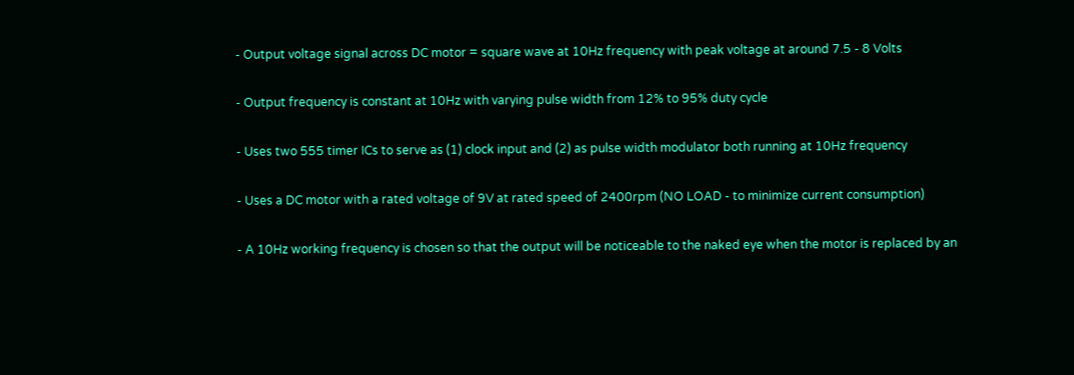- Output voltage signal across DC motor = square wave at 10Hz frequency with peak voltage at around 7.5 - 8 Volts

- Output frequency is constant at 10Hz with varying pulse width from 12% to 95% duty cycle

- Uses two 555 timer ICs to serve as (1) clock input and (2) as pulse width modulator both running at 10Hz frequency

- Uses a DC motor with a rated voltage of 9V at rated speed of 2400rpm (NO LOAD - to minimize current consumption)

- A 10Hz working frequency is chosen so that the output will be noticeable to the naked eye when the motor is replaced by an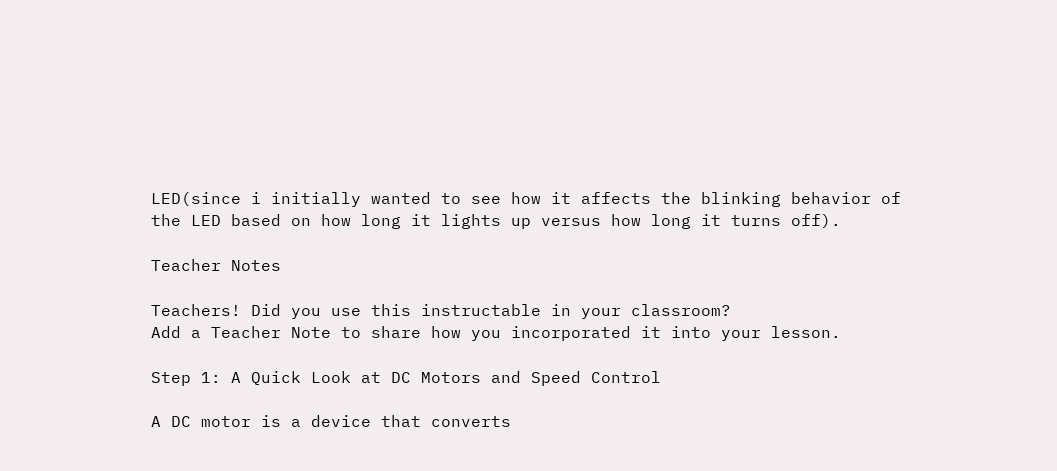LED(since i initially wanted to see how it affects the blinking behavior of the LED based on how long it lights up versus how long it turns off).

Teacher Notes

Teachers! Did you use this instructable in your classroom?
Add a Teacher Note to share how you incorporated it into your lesson.

Step 1: A Quick Look at DC Motors and Speed Control

A DC motor is a device that converts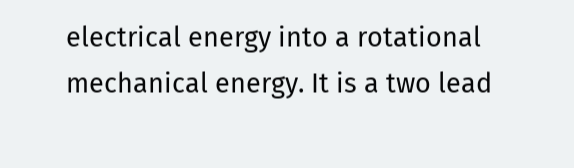electrical energy into a rotational mechanical energy. It is a two lead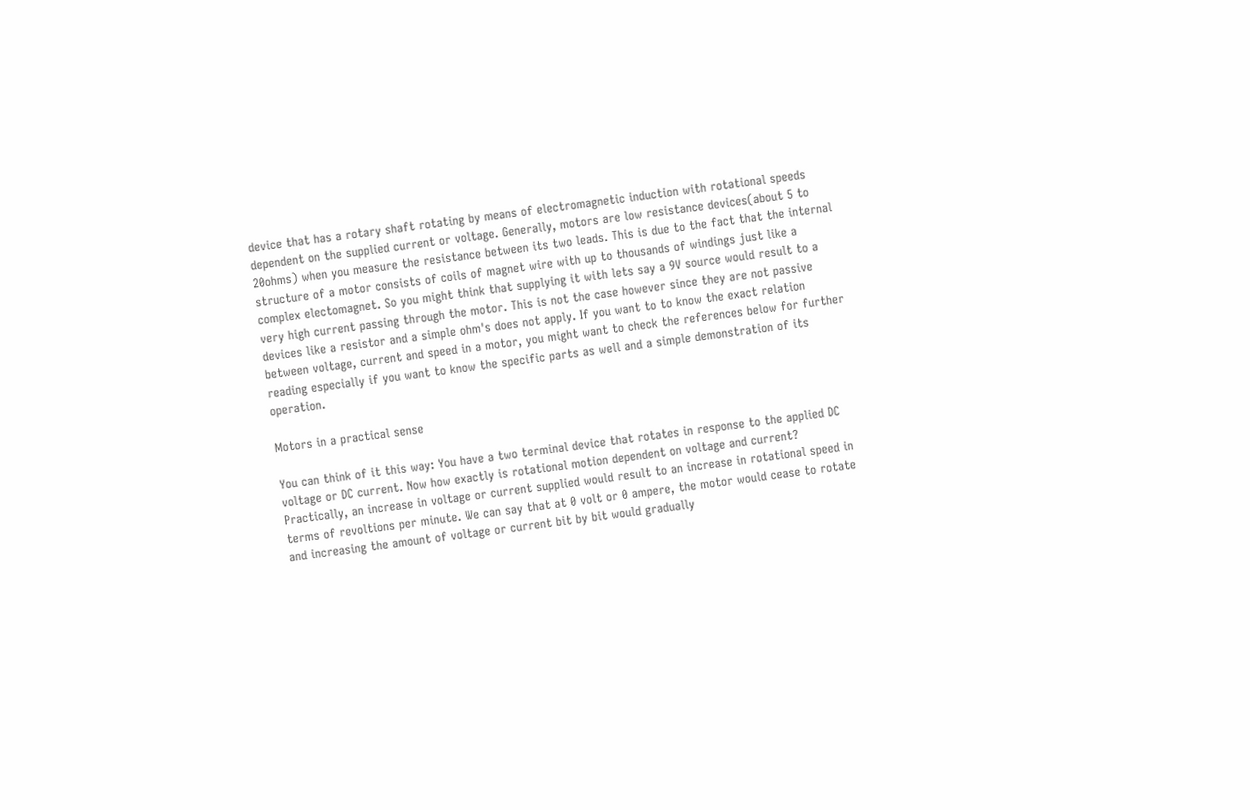device that has a rotary shaft rotating by means of electromagnetic induction with rotational speeds dependent on the supplied current or voltage. Generally, motors are low resistance devices(about 5 to 20ohms) when you measure the resistance between its two leads. This is due to the fact that the internal structure of a motor consists of coils of magnet wire with up to thousands of windings just like a complex electomagnet. So you might think that supplying it with lets say a 9V source would result to a very high current passing through the motor. This is not the case however since they are not passive devices like a resistor and a simple ohm's does not apply. If you want to to know the exact relation between voltage, current and speed in a motor, you might want to check the references below for further reading especially if you want to know the specific parts as well and a simple demonstration of its operation.

Motors in a practical sense

You can think of it this way: You have a two terminal device that rotates in response to the applied DC voltage or DC current. Now how exactly is rotational motion dependent on voltage and current? Practically, an increase in voltage or current supplied would result to an increase in rotational speed in terms of revoltions per minute. We can say that at 0 volt or 0 ampere, the motor would cease to rotate and increasing the amount of voltage or current bit by bit would gradually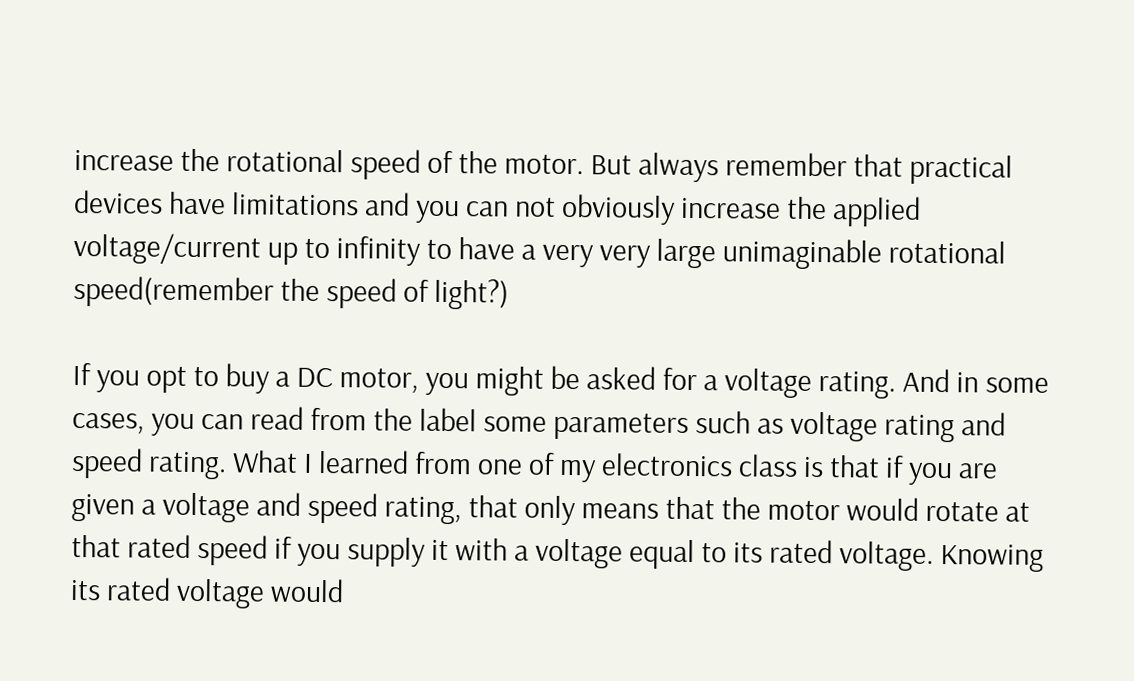increase the rotational speed of the motor. But always remember that practical devices have limitations and you can not obviously increase the applied voltage/current up to infinity to have a very very large unimaginable rotational speed(remember the speed of light?)

If you opt to buy a DC motor, you might be asked for a voltage rating. And in some cases, you can read from the label some parameters such as voltage rating and speed rating. What I learned from one of my electronics class is that if you are given a voltage and speed rating, that only means that the motor would rotate at that rated speed if you supply it with a voltage equal to its rated voltage. Knowing its rated voltage would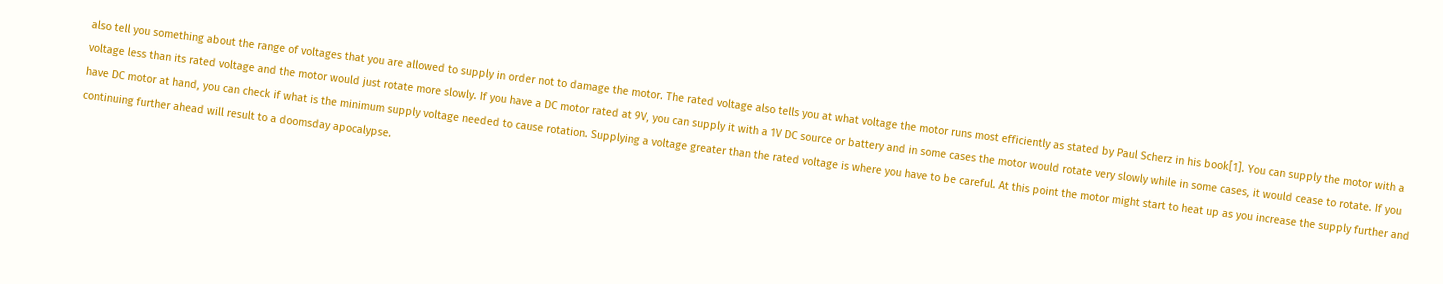also tell you something about the range of voltages that you are allowed to supply in order not to damage the motor. The rated voltage also tells you at what voltage the motor runs most efficiently as stated by Paul Scherz in his book[1]. You can supply the motor with a voltage less than its rated voltage and the motor would just rotate more slowly. If you have a DC motor rated at 9V, you can supply it with a 1V DC source or battery and in some cases the motor would rotate very slowly while in some cases, it would cease to rotate. If you have DC motor at hand, you can check if what is the minimum supply voltage needed to cause rotation. Supplying a voltage greater than the rated voltage is where you have to be careful. At this point the motor might start to heat up as you increase the supply further and continuing further ahead will result to a doomsday apocalypse.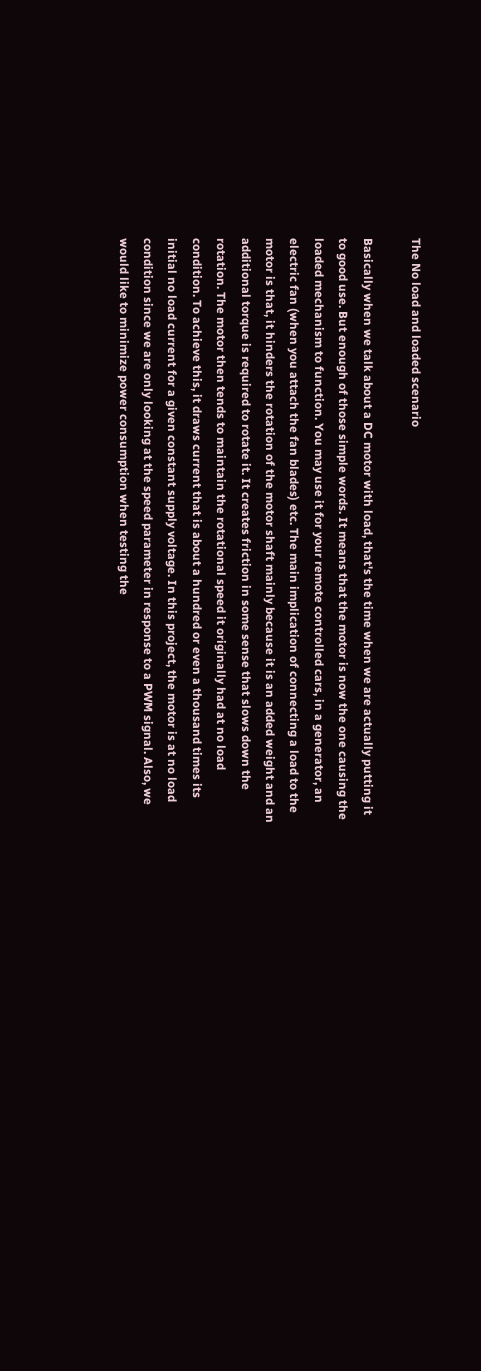The No load and loaded scenario

Basically when we talk about a DC motor with load, that's the time when we are actually putting it to good use. But enough of those simple words. It means that the motor is now the one causing the loaded mechanism to function. You may use it for your remote controlled cars, in a generator, an electric fan (when you attach the fan blades) etc. The main implication of connecting a load to the motor is that, it hinders the rotation of the motor shaft mainly because it is an added weight and an additional torque is required to rotate it. It creates friction in some sense that slows down the rotation. The motor then tends to maintain the rotational speed it originally had at no load condition. To achieve this, it draws current that is about a hundred or even a thousand times its initial no load current for a given constant supply voltage. In this project, the motor is at no load condition since we are only looking at the speed parameter in response to a PWM signal. Also, we would like to minimize power consumption when testing the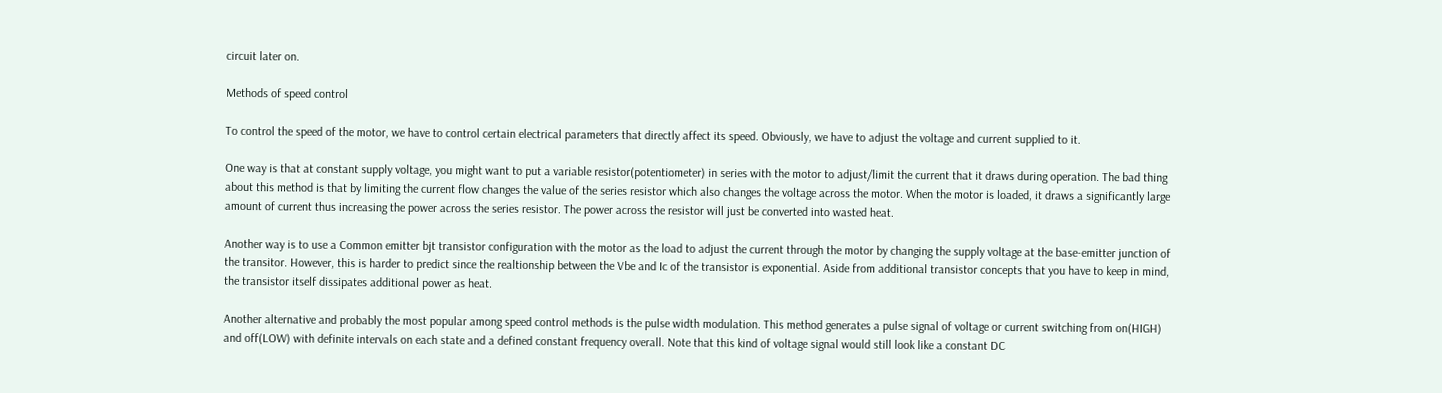circuit later on.

Methods of speed control

To control the speed of the motor, we have to control certain electrical parameters that directly affect its speed. Obviously, we have to adjust the voltage and current supplied to it.

One way is that at constant supply voltage, you might want to put a variable resistor(potentiometer) in series with the motor to adjust/limit the current that it draws during operation. The bad thing about this method is that by limiting the current flow changes the value of the series resistor which also changes the voltage across the motor. When the motor is loaded, it draws a significantly large amount of current thus increasing the power across the series resistor. The power across the resistor will just be converted into wasted heat.

Another way is to use a Common emitter bjt transistor configuration with the motor as the load to adjust the current through the motor by changing the supply voltage at the base-emitter junction of the transitor. However, this is harder to predict since the realtionship between the Vbe and Ic of the transistor is exponential. Aside from additional transistor concepts that you have to keep in mind, the transistor itself dissipates additional power as heat.

Another alternative and probably the most popular among speed control methods is the pulse width modulation. This method generates a pulse signal of voltage or current switching from on(HIGH) and off(LOW) with definite intervals on each state and a defined constant frequency overall. Note that this kind of voltage signal would still look like a constant DC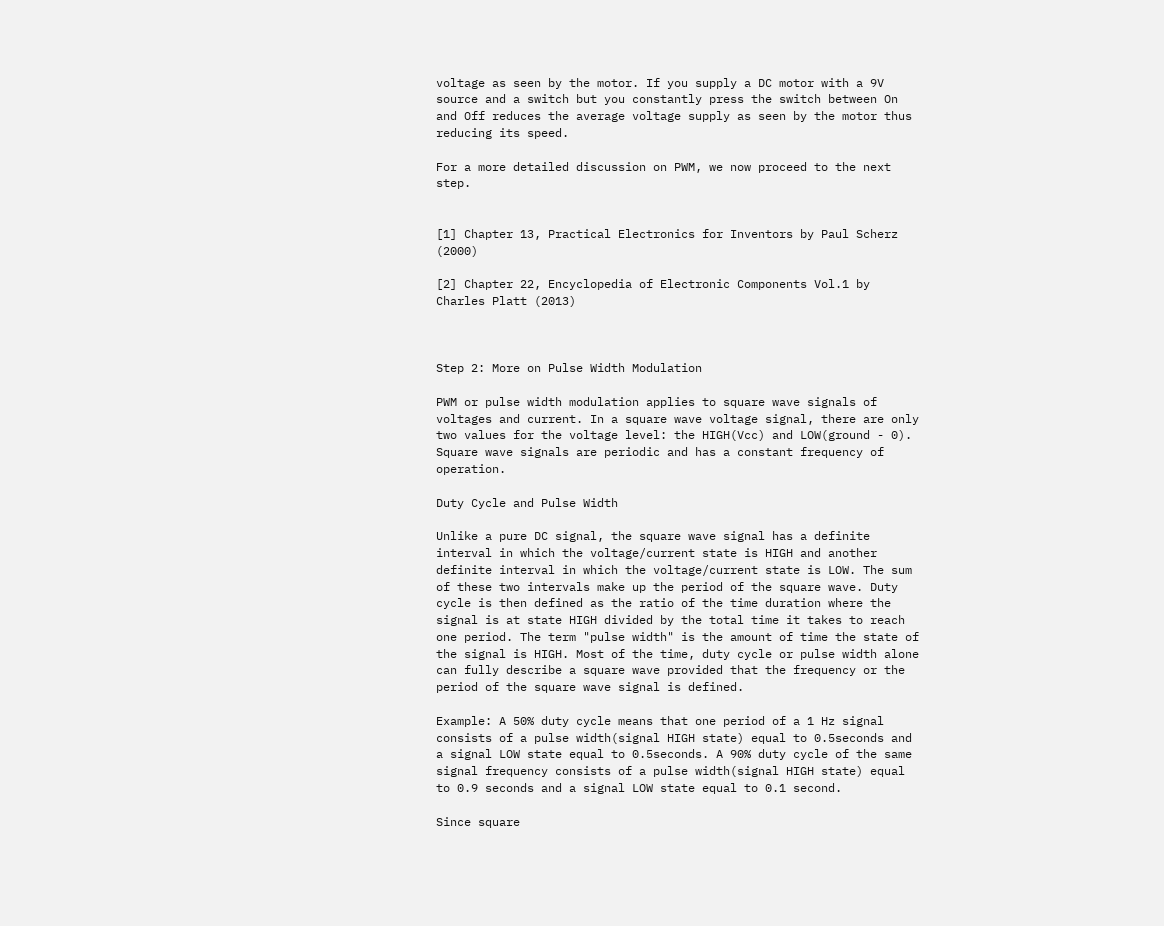voltage as seen by the motor. If you supply a DC motor with a 9V source and a switch but you constantly press the switch between On and Off reduces the average voltage supply as seen by the motor thus reducing its speed.

For a more detailed discussion on PWM, we now proceed to the next step.


[1] Chapter 13, Practical Electronics for Inventors by Paul Scherz (2000)

[2] Chapter 22, Encyclopedia of Electronic Components Vol.1 by Charles Platt (2013)



Step 2: More on Pulse Width Modulation

PWM or pulse width modulation applies to square wave signals of voltages and current. In a square wave voltage signal, there are only two values for the voltage level: the HIGH(Vcc) and LOW(ground - 0). Square wave signals are periodic and has a constant frequency of operation.

Duty Cycle and Pulse Width

Unlike a pure DC signal, the square wave signal has a definite interval in which the voltage/current state is HIGH and another definite interval in which the voltage/current state is LOW. The sum of these two intervals make up the period of the square wave. Duty cycle is then defined as the ratio of the time duration where the signal is at state HIGH divided by the total time it takes to reach one period. The term "pulse width" is the amount of time the state of the signal is HIGH. Most of the time, duty cycle or pulse width alone can fully describe a square wave provided that the frequency or the period of the square wave signal is defined.

Example: A 50% duty cycle means that one period of a 1 Hz signal consists of a pulse width(signal HIGH state) equal to 0.5seconds and a signal LOW state equal to 0.5seconds. A 90% duty cycle of the same signal frequency consists of a pulse width(signal HIGH state) equal to 0.9 seconds and a signal LOW state equal to 0.1 second.

Since square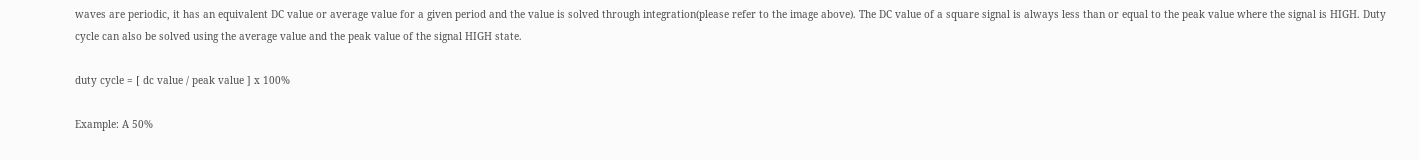waves are periodic, it has an equivalent DC value or average value for a given period and the value is solved through integration(please refer to the image above). The DC value of a square signal is always less than or equal to the peak value where the signal is HIGH. Duty cycle can also be solved using the average value and the peak value of the signal HIGH state.

duty cycle = [ dc value / peak value ] x 100%

Example: A 50%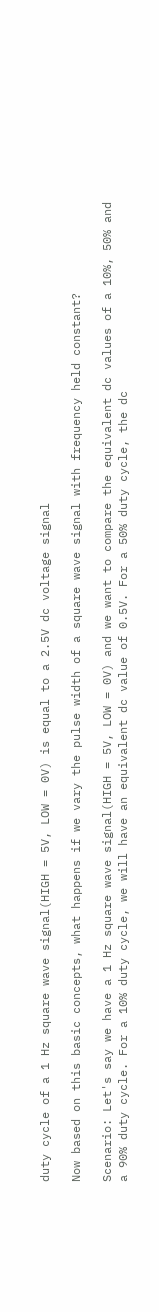duty cycle of a 1 Hz square wave signal(HIGH = 5V, LOW = 0V) is equal to a 2.5V dc voltage signal

Now based on this basic concepts, what happens if we vary the pulse width of a square wave signal with frequency held constant?

Scenario: Let's say we have a 1 Hz square wave signal(HIGH = 5V, LOW = 0V) and we want to compare the equivalent dc values of a 10%, 50% and a 90% duty cycle. For a 10% duty cycle, we will have an equivalent dc value of 0.5V. For a 50% duty cycle, the dc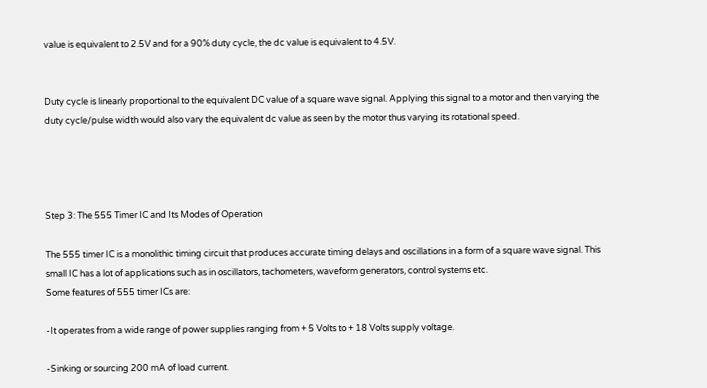value is equivalent to 2.5V and for a 90% duty cycle, the dc value is equivalent to 4.5V.


Duty cycle is linearly proportional to the equivalent DC value of a square wave signal. Applying this signal to a motor and then varying the duty cycle/pulse width would also vary the equivalent dc value as seen by the motor thus varying its rotational speed.




Step 3: The 555 Timer IC and Its Modes of Operation

The 555 timer IC is a monolithic timing circuit that produces accurate timing delays and oscillations in a form of a square wave signal. This small IC has a lot of applications such as in oscillators, tachometers, waveform generators, control systems etc.
Some features of 555 timer ICs are:

-It operates from a wide range of power supplies ranging from + 5 Volts to + 18 Volts supply voltage.

-Sinking or sourcing 200 mA of load current.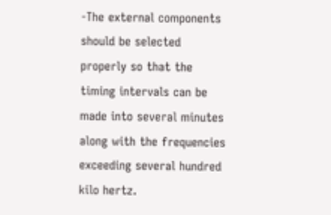-The external components should be selected properly so that the timing intervals can be made into several minutes along with the frequencies exceeding several hundred kilo hertz.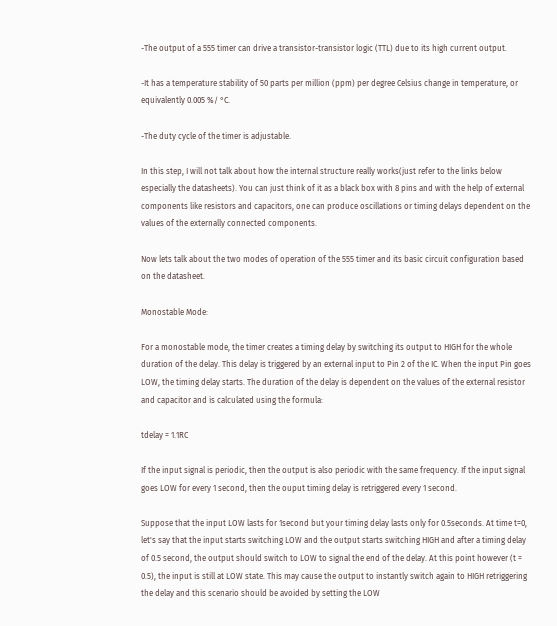-The output of a 555 timer can drive a transistor-transistor logic (TTL) due to its high current output.

-It has a temperature stability of 50 parts per million (ppm) per degree Celsius change in temperature, or equivalently 0.005 %/ °C.

-The duty cycle of the timer is adjustable.

In this step, I will not talk about how the internal structure really works(just refer to the links below especially the datasheets). You can just think of it as a black box with 8 pins and with the help of external components like resistors and capacitors, one can produce oscillations or timing delays dependent on the values of the externally connected components.

Now lets talk about the two modes of operation of the 555 timer and its basic circuit configuration based on the datasheet.

Monostable Mode:

For a monostable mode, the timer creates a timing delay by switching its output to HIGH for the whole duration of the delay. This delay is triggered by an external input to Pin 2 of the IC. When the input Pin goes LOW, the timing delay starts. The duration of the delay is dependent on the values of the external resistor and capacitor and is calculated using the formula:

tdelay = 1.1RC

If the input signal is periodic, then the output is also periodic with the same frequency. If the input signal goes LOW for every 1 second, then the ouput timing delay is retriggered every 1 second.

Suppose that the input LOW lasts for 1second but your timing delay lasts only for 0.5seconds. At time t=0, let's say that the input starts switching LOW and the output starts switching HIGH and after a timing delay of 0.5 second, the output should switch to LOW to signal the end of the delay. At this point however (t = 0.5), the input is still at LOW state. This may cause the output to instantly switch again to HIGH retriggering the delay and this scenario should be avoided by setting the LOW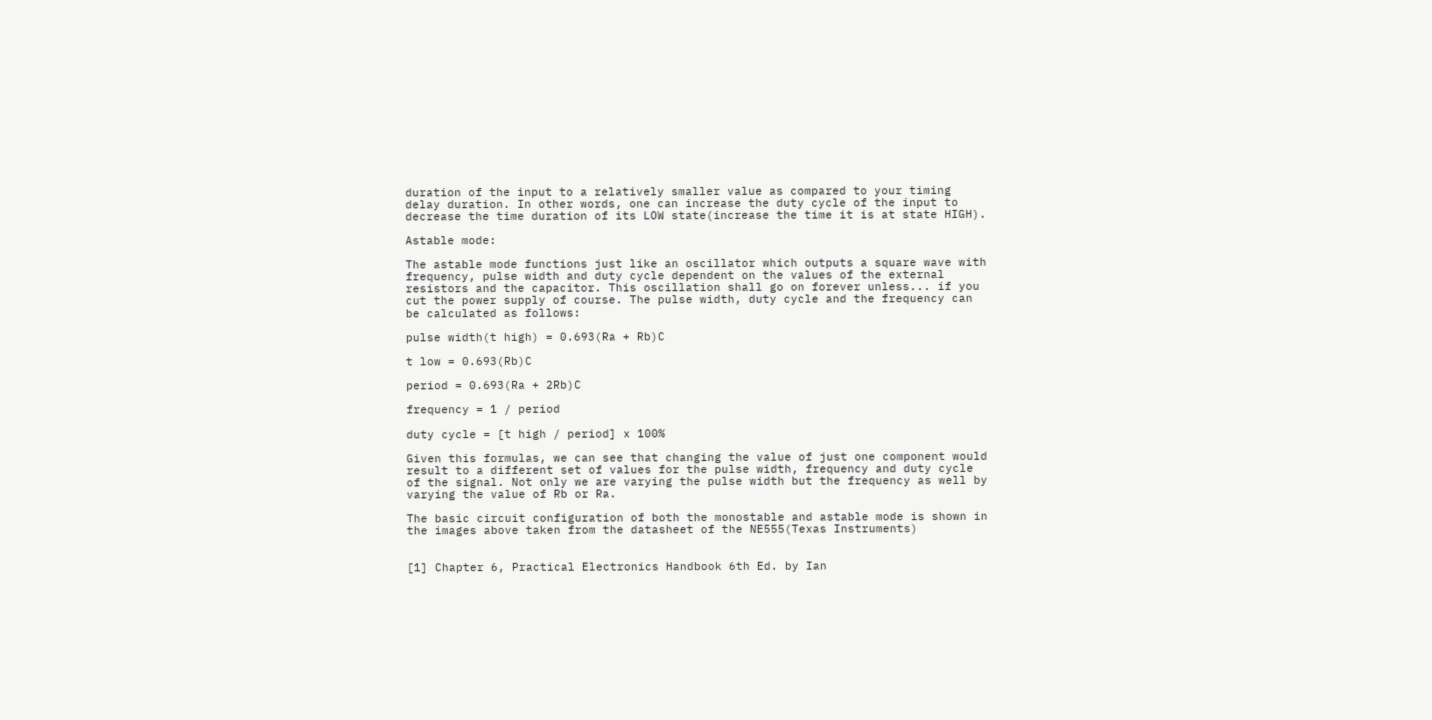duration of the input to a relatively smaller value as compared to your timing delay duration. In other words, one can increase the duty cycle of the input to decrease the time duration of its LOW state(increase the time it is at state HIGH).

Astable mode:

The astable mode functions just like an oscillator which outputs a square wave with frequency, pulse width and duty cycle dependent on the values of the external resistors and the capacitor. This oscillation shall go on forever unless... if you cut the power supply of course. The pulse width, duty cycle and the frequency can be calculated as follows:

pulse width(t high) = 0.693(Ra + Rb)C

t low = 0.693(Rb)C

period = 0.693(Ra + 2Rb)C

frequency = 1 / period

duty cycle = [t high / period] x 100%

Given this formulas, we can see that changing the value of just one component would result to a different set of values for the pulse width, frequency and duty cycle of the signal. Not only we are varying the pulse width but the frequency as well by varying the value of Rb or Ra.

The basic circuit configuration of both the monostable and astable mode is shown in the images above taken from the datasheet of the NE555(Texas Instruments)


[1] Chapter 6, Practical Electronics Handbook 6th Ed. by Ian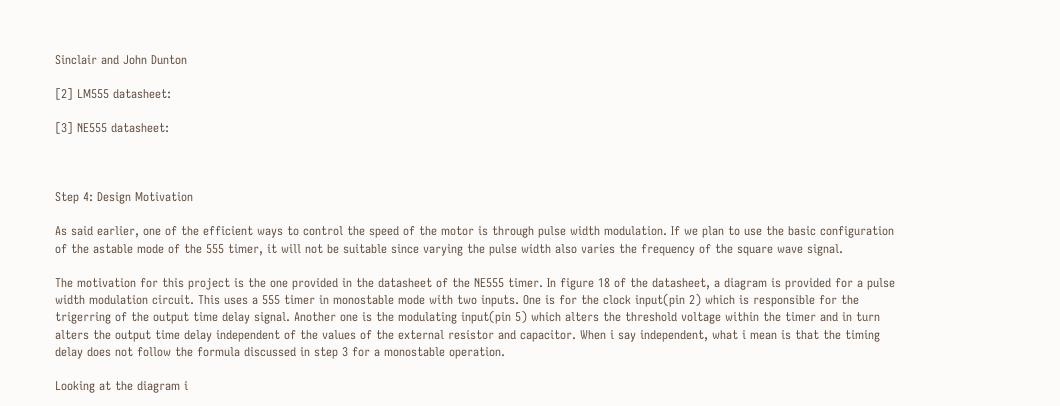Sinclair and John Dunton

[2] LM555 datasheet:

[3] NE555 datasheet:



Step 4: Design Motivation

As said earlier, one of the efficient ways to control the speed of the motor is through pulse width modulation. If we plan to use the basic configuration of the astable mode of the 555 timer, it will not be suitable since varying the pulse width also varies the frequency of the square wave signal.

The motivation for this project is the one provided in the datasheet of the NE555 timer. In figure 18 of the datasheet, a diagram is provided for a pulse width modulation circuit. This uses a 555 timer in monostable mode with two inputs. One is for the clock input(pin 2) which is responsible for the trigerring of the output time delay signal. Another one is the modulating input(pin 5) which alters the threshold voltage within the timer and in turn alters the output time delay independent of the values of the external resistor and capacitor. When i say independent, what i mean is that the timing delay does not follow the formula discussed in step 3 for a monostable operation.

Looking at the diagram i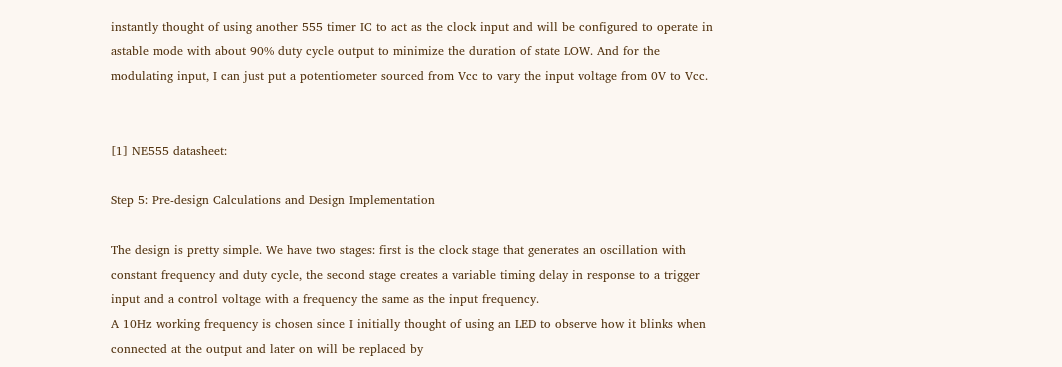instantly thought of using another 555 timer IC to act as the clock input and will be configured to operate in astable mode with about 90% duty cycle output to minimize the duration of state LOW. And for the modulating input, I can just put a potentiometer sourced from Vcc to vary the input voltage from 0V to Vcc.


[1] NE555 datasheet:

Step 5: Pre-design Calculations and Design Implementation

The design is pretty simple. We have two stages: first is the clock stage that generates an oscillation with constant frequency and duty cycle, the second stage creates a variable timing delay in response to a trigger input and a control voltage with a frequency the same as the input frequency.
A 10Hz working frequency is chosen since I initially thought of using an LED to observe how it blinks when connected at the output and later on will be replaced by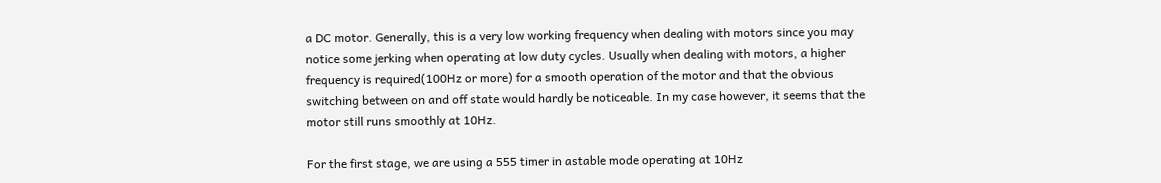a DC motor. Generally, this is a very low working frequency when dealing with motors since you may notice some jerking when operating at low duty cycles. Usually when dealing with motors, a higher frequency is required(100Hz or more) for a smooth operation of the motor and that the obvious switching between on and off state would hardly be noticeable. In my case however, it seems that the motor still runs smoothly at 10Hz.

For the first stage, we are using a 555 timer in astable mode operating at 10Hz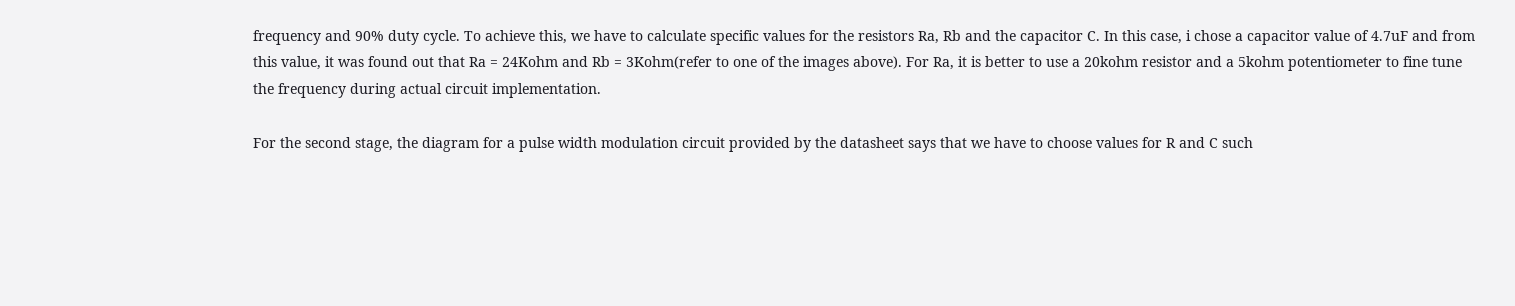frequency and 90% duty cycle. To achieve this, we have to calculate specific values for the resistors Ra, Rb and the capacitor C. In this case, i chose a capacitor value of 4.7uF and from this value, it was found out that Ra = 24Kohm and Rb = 3Kohm(refer to one of the images above). For Ra, it is better to use a 20kohm resistor and a 5kohm potentiometer to fine tune the frequency during actual circuit implementation.

For the second stage, the diagram for a pulse width modulation circuit provided by the datasheet says that we have to choose values for R and C such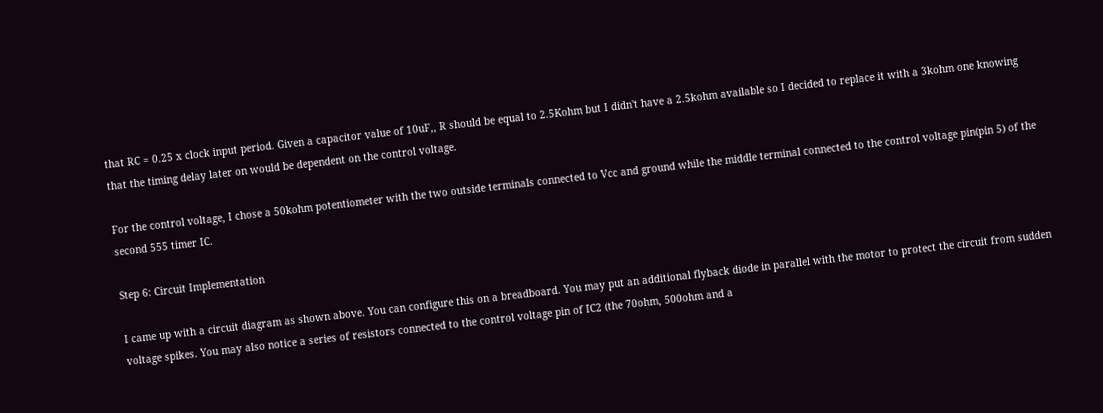that RC = 0.25 x clock input period. Given a capacitor value of 10uF,, R should be equal to 2.5Kohm but I didn't have a 2.5kohm available so I decided to replace it with a 3kohm one knowing that the timing delay later on would be dependent on the control voltage.

For the control voltage, I chose a 50kohm potentiometer with the two outside terminals connected to Vcc and ground while the middle terminal connected to the control voltage pin(pin 5) of the second 555 timer IC.

Step 6: Circuit Implementation

I came up with a circuit diagram as shown above. You can configure this on a breadboard. You may put an additional flyback diode in parallel with the motor to protect the circuit from sudden voltage spikes. You may also notice a series of resistors connected to the control voltage pin of IC2 (the 70ohm, 500ohm and a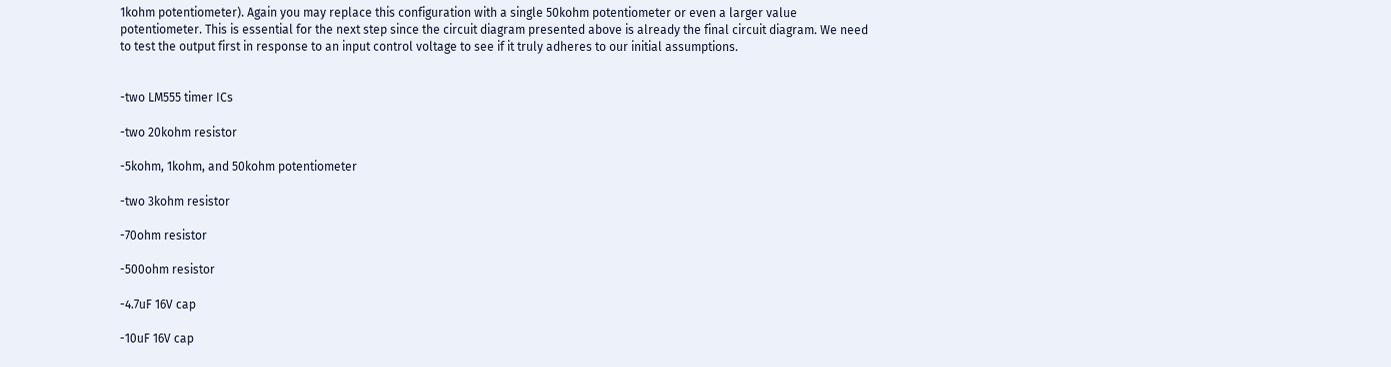1kohm potentiometer). Again you may replace this configuration with a single 50kohm potentiometer or even a larger value potentiometer. This is essential for the next step since the circuit diagram presented above is already the final circuit diagram. We need to test the output first in response to an input control voltage to see if it truly adheres to our initial assumptions.


-two LM555 timer ICs

-two 20kohm resistor

-5kohm, 1kohm, and 50kohm potentiometer

-two 3kohm resistor

-70ohm resistor

-500ohm resistor

-4.7uF 16V cap

-10uF 16V cap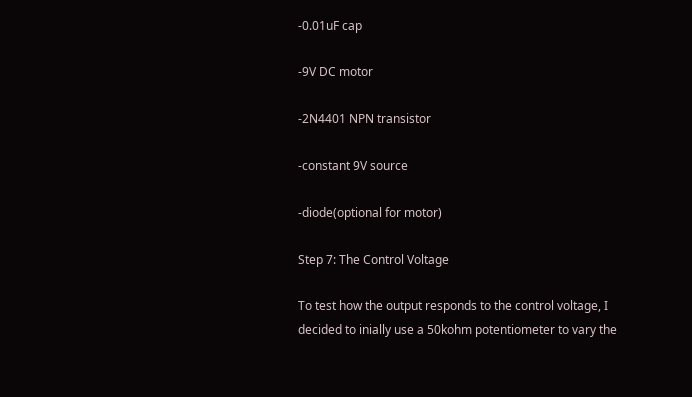-0.01uF cap

-9V DC motor

-2N4401 NPN transistor

-constant 9V source

-diode(optional for motor)

Step 7: The Control Voltage

To test how the output responds to the control voltage, I decided to inially use a 50kohm potentiometer to vary the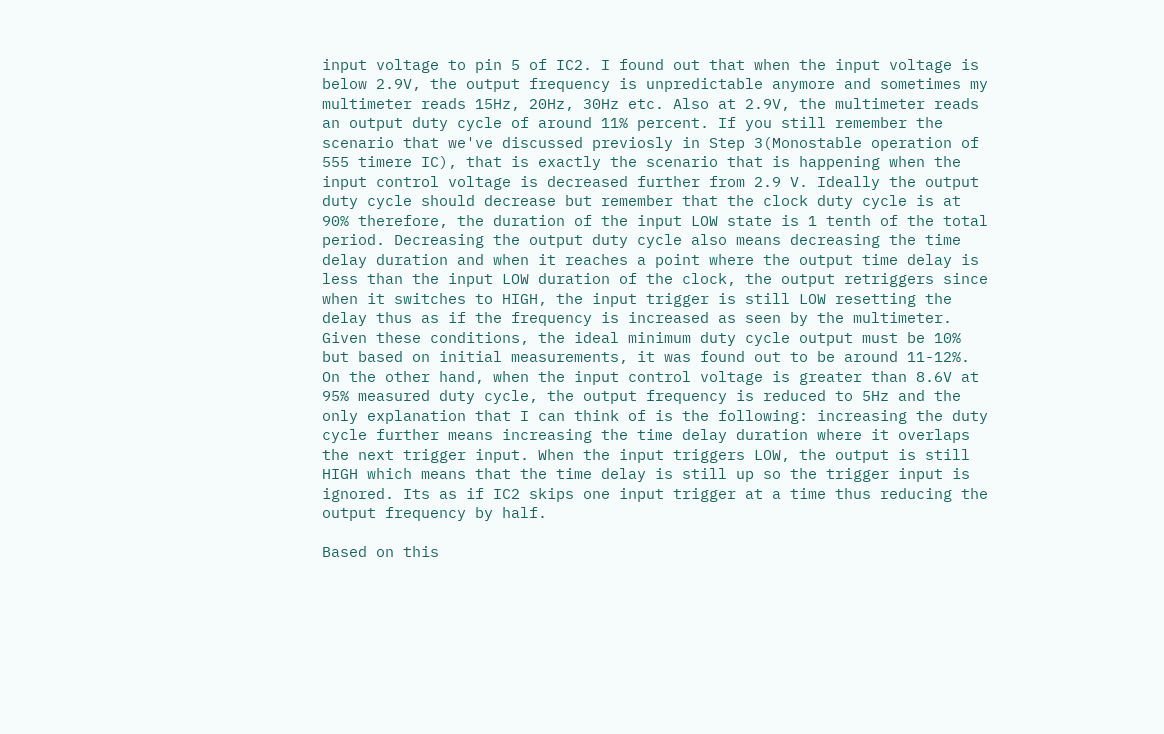input voltage to pin 5 of IC2. I found out that when the input voltage is below 2.9V, the output frequency is unpredictable anymore and sometimes my multimeter reads 15Hz, 20Hz, 30Hz etc. Also at 2.9V, the multimeter reads an output duty cycle of around 11% percent. If you still remember the scenario that we've discussed previosly in Step 3(Monostable operation of 555 timere IC), that is exactly the scenario that is happening when the input control voltage is decreased further from 2.9 V. Ideally the output duty cycle should decrease but remember that the clock duty cycle is at 90% therefore, the duration of the input LOW state is 1 tenth of the total period. Decreasing the output duty cycle also means decreasing the time delay duration and when it reaches a point where the output time delay is less than the input LOW duration of the clock, the output retriggers since when it switches to HIGH, the input trigger is still LOW resetting the delay thus as if the frequency is increased as seen by the multimeter. Given these conditions, the ideal minimum duty cycle output must be 10% but based on initial measurements, it was found out to be around 11-12%.
On the other hand, when the input control voltage is greater than 8.6V at 95% measured duty cycle, the output frequency is reduced to 5Hz and the only explanation that I can think of is the following: increasing the duty cycle further means increasing the time delay duration where it overlaps the next trigger input. When the input triggers LOW, the output is still HIGH which means that the time delay is still up so the trigger input is ignored. Its as if IC2 skips one input trigger at a time thus reducing the output frequency by half.

Based on this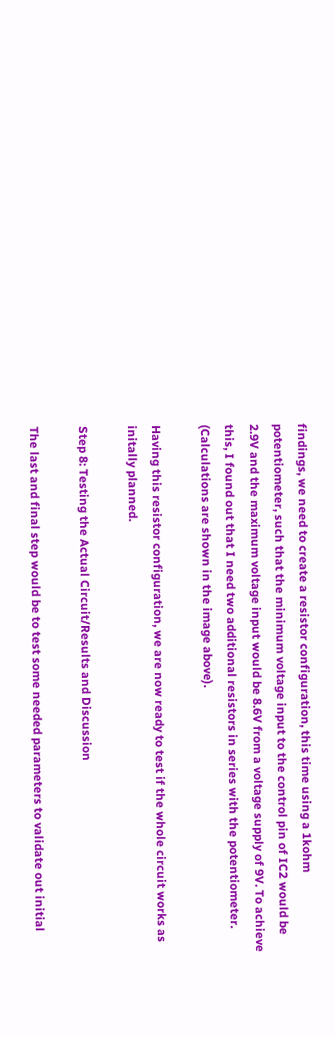findings, we need to create a resistor configuration, this time using a 1kohm potentiometer, such that the minimum voltage input to the control pin of IC2 would be 2.9V and the maximum voltage input would be 8.6V from a voltage supply of 9V. To achieve this, I found out that I need two additional resistors in series with the potentiometer. (Calculations are shown in the image above).

Having this resistor configuration, we are now ready to test if the whole circuit works as initally planned.

Step 8: Testing the Actual Circuit/Results and Discussion

The last and final step would be to test some needed parameters to validate out initial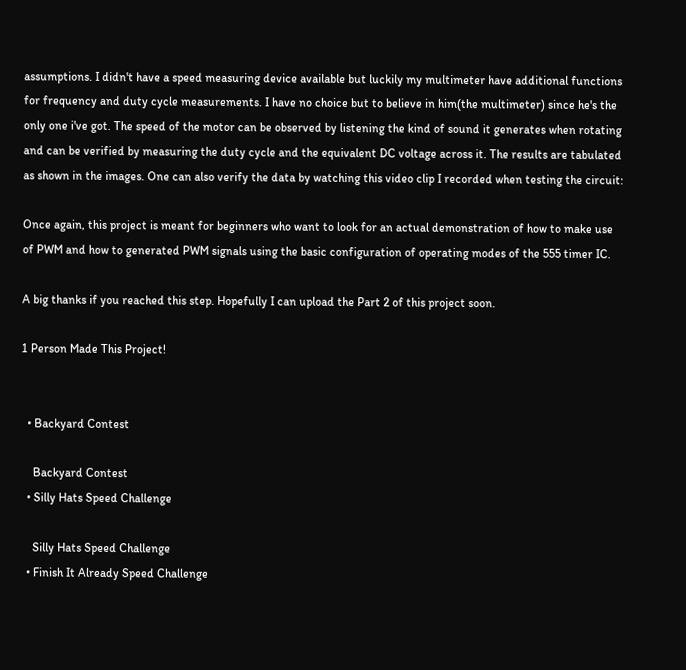assumptions. I didn't have a speed measuring device available but luckily my multimeter have additional functions for frequency and duty cycle measurements. I have no choice but to believe in him(the multimeter) since he's the only one i've got. The speed of the motor can be observed by listening the kind of sound it generates when rotating and can be verified by measuring the duty cycle and the equivalent DC voltage across it. The results are tabulated as shown in the images. One can also verify the data by watching this video clip I recorded when testing the circuit:

Once again, this project is meant for beginners who want to look for an actual demonstration of how to make use of PWM and how to generated PWM signals using the basic configuration of operating modes of the 555 timer IC.

A big thanks if you reached this step. Hopefully I can upload the Part 2 of this project soon.

1 Person Made This Project!


  • Backyard Contest

    Backyard Contest
  • Silly Hats Speed Challenge

    Silly Hats Speed Challenge
  • Finish It Already Speed Challenge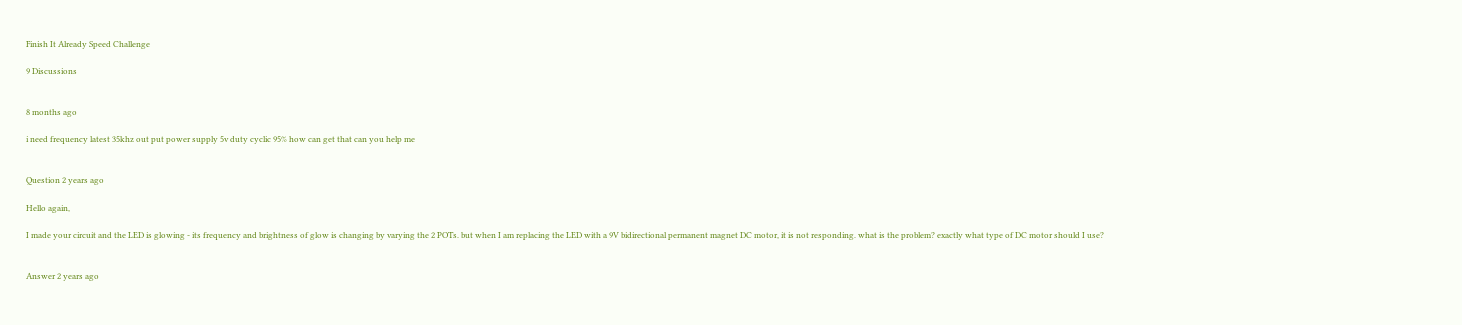Finish It Already Speed Challenge

9 Discussions


8 months ago

i need frequency latest 35khz out put power supply 5v duty cyclic 95% how can get that can you help me


Question 2 years ago

Hello again,

I made your circuit and the LED is glowing - its frequency and brightness of glow is changing by varying the 2 POTs. but when I am replacing the LED with a 9V bidirectional permanent magnet DC motor, it is not responding. what is the problem? exactly what type of DC motor should I use?


Answer 2 years ago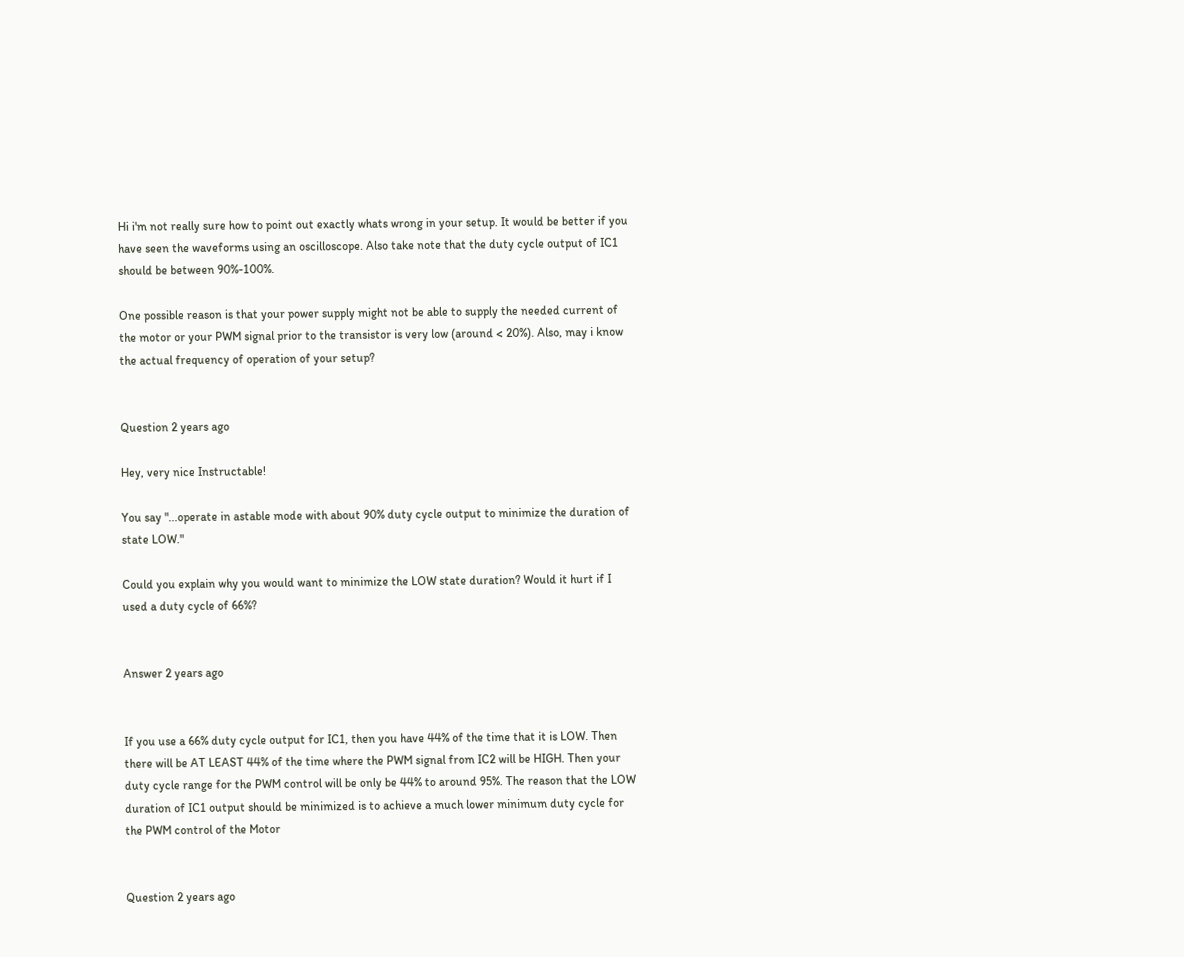Hi i'm not really sure how to point out exactly whats wrong in your setup. It would be better if you have seen the waveforms using an oscilloscope. Also take note that the duty cycle output of IC1 should be between 90%-100%.

One possible reason is that your power supply might not be able to supply the needed current of the motor or your PWM signal prior to the transistor is very low (around < 20%). Also, may i know the actual frequency of operation of your setup?


Question 2 years ago

Hey, very nice Instructable!

You say "...operate in astable mode with about 90% duty cycle output to minimize the duration of state LOW."

Could you explain why you would want to minimize the LOW state duration? Would it hurt if I used a duty cycle of 66%?


Answer 2 years ago


If you use a 66% duty cycle output for IC1, then you have 44% of the time that it is LOW. Then there will be AT LEAST 44% of the time where the PWM signal from IC2 will be HIGH. Then your duty cycle range for the PWM control will be only be 44% to around 95%. The reason that the LOW duration of IC1 output should be minimized is to achieve a much lower minimum duty cycle for the PWM control of the Motor


Question 2 years ago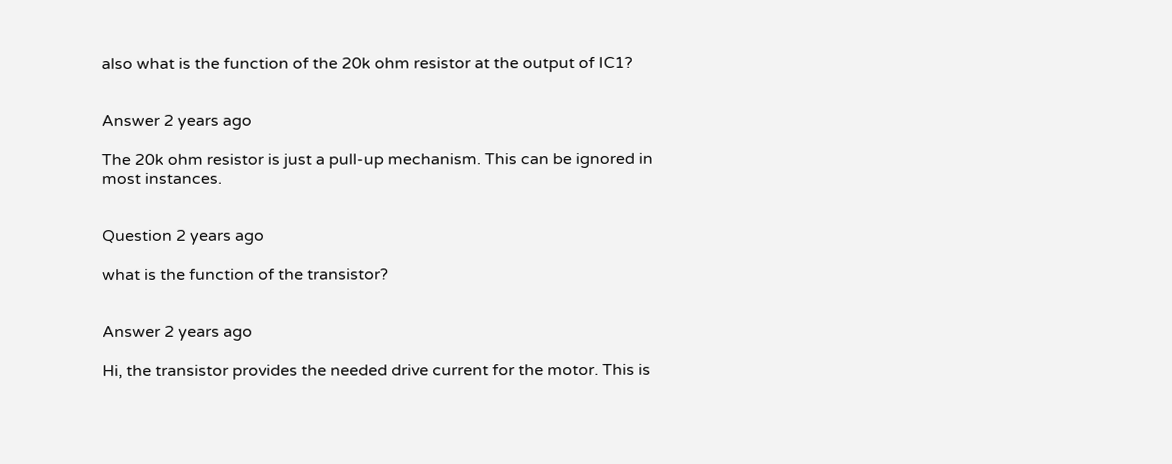also what is the function of the 20k ohm resistor at the output of IC1?


Answer 2 years ago

The 20k ohm resistor is just a pull-up mechanism. This can be ignored in most instances.


Question 2 years ago

what is the function of the transistor?


Answer 2 years ago

Hi, the transistor provides the needed drive current for the motor. This is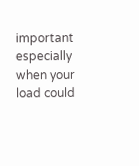important especially when your load could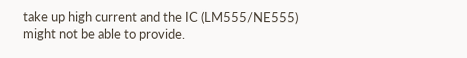take up high current and the IC (LM555/NE555) might not be able to provide.